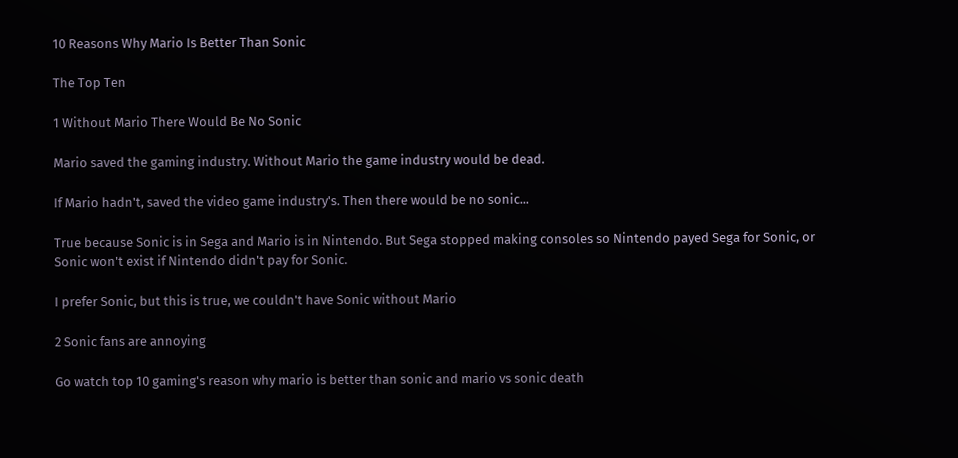10 Reasons Why Mario Is Better Than Sonic

The Top Ten

1 Without Mario There Would Be No Sonic

Mario saved the gaming industry. Without Mario the game industry would be dead.

If Mario hadn't, saved the video game industry's. Then there would be no sonic...

True because Sonic is in Sega and Mario is in Nintendo. But Sega stopped making consoles so Nintendo payed Sega for Sonic, or Sonic won't exist if Nintendo didn't pay for Sonic.

I prefer Sonic, but this is true, we couldn't have Sonic without Mario

2 Sonic fans are annoying

Go watch top 10 gaming's reason why mario is better than sonic and mario vs sonic death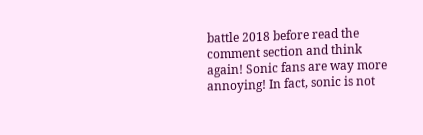battle 2018 before read the comment section and think again! Sonic fans are way more annoying! In fact, sonic is not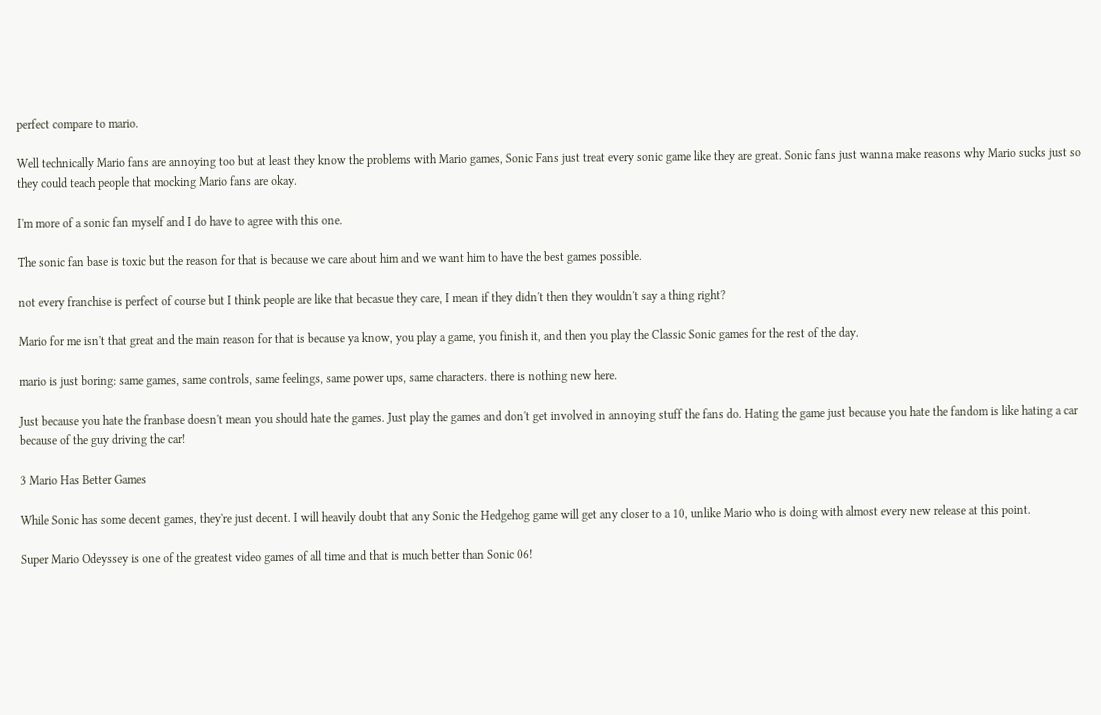perfect compare to mario.

Well technically Mario fans are annoying too but at least they know the problems with Mario games, Sonic Fans just treat every sonic game like they are great. Sonic fans just wanna make reasons why Mario sucks just so they could teach people that mocking Mario fans are okay.

I'm more of a sonic fan myself and I do have to agree with this one.

The sonic fan base is toxic but the reason for that is because we care about him and we want him to have the best games possible.

not every franchise is perfect of course but I think people are like that becasue they care, I mean if they didn't then they wouldn't say a thing right?

Mario for me isn't that great and the main reason for that is because ya know, you play a game, you finish it, and then you play the Classic Sonic games for the rest of the day.

mario is just boring: same games, same controls, same feelings, same power ups, same characters. there is nothing new here.

Just because you hate the franbase doesn't mean you should hate the games. Just play the games and don't get involved in annoying stuff the fans do. Hating the game just because you hate the fandom is like hating a car because of the guy driving the car!

3 Mario Has Better Games

While Sonic has some decent games, they're just decent. I will heavily doubt that any Sonic the Hedgehog game will get any closer to a 10, unlike Mario who is doing with almost every new release at this point.

Super Mario Odeyssey is one of the greatest video games of all time and that is much better than Sonic 06!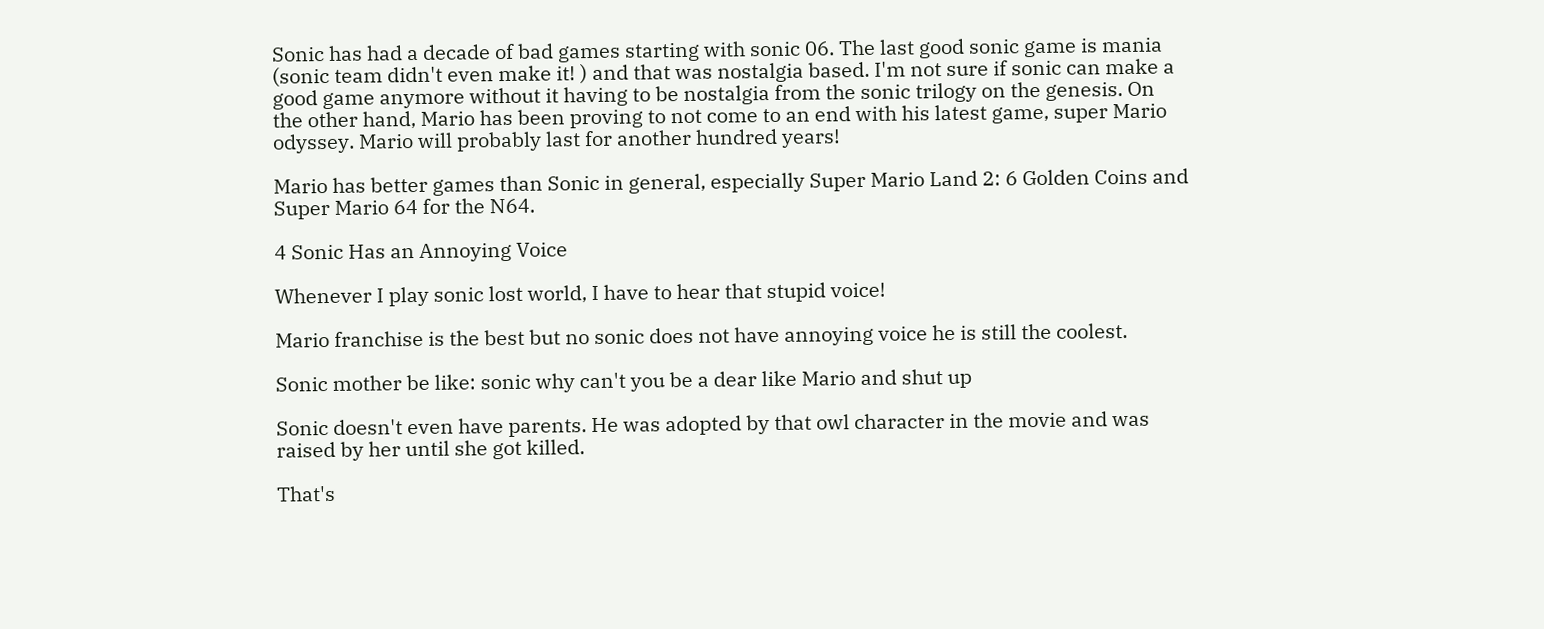Sonic has had a decade of bad games starting with sonic 06. The last good sonic game is mania (sonic team didn't even make it! ) and that was nostalgia based. I'm not sure if sonic can make a good game anymore without it having to be nostalgia from the sonic trilogy on the genesis. On the other hand, Mario has been proving to not come to an end with his latest game, super Mario odyssey. Mario will probably last for another hundred years!

Mario has better games than Sonic in general, especially Super Mario Land 2: 6 Golden Coins and Super Mario 64 for the N64.

4 Sonic Has an Annoying Voice

Whenever I play sonic lost world, I have to hear that stupid voice!

Mario franchise is the best but no sonic does not have annoying voice he is still the coolest.

Sonic mother be like: sonic why can't you be a dear like Mario and shut up

Sonic doesn't even have parents. He was adopted by that owl character in the movie and was raised by her until she got killed.

That's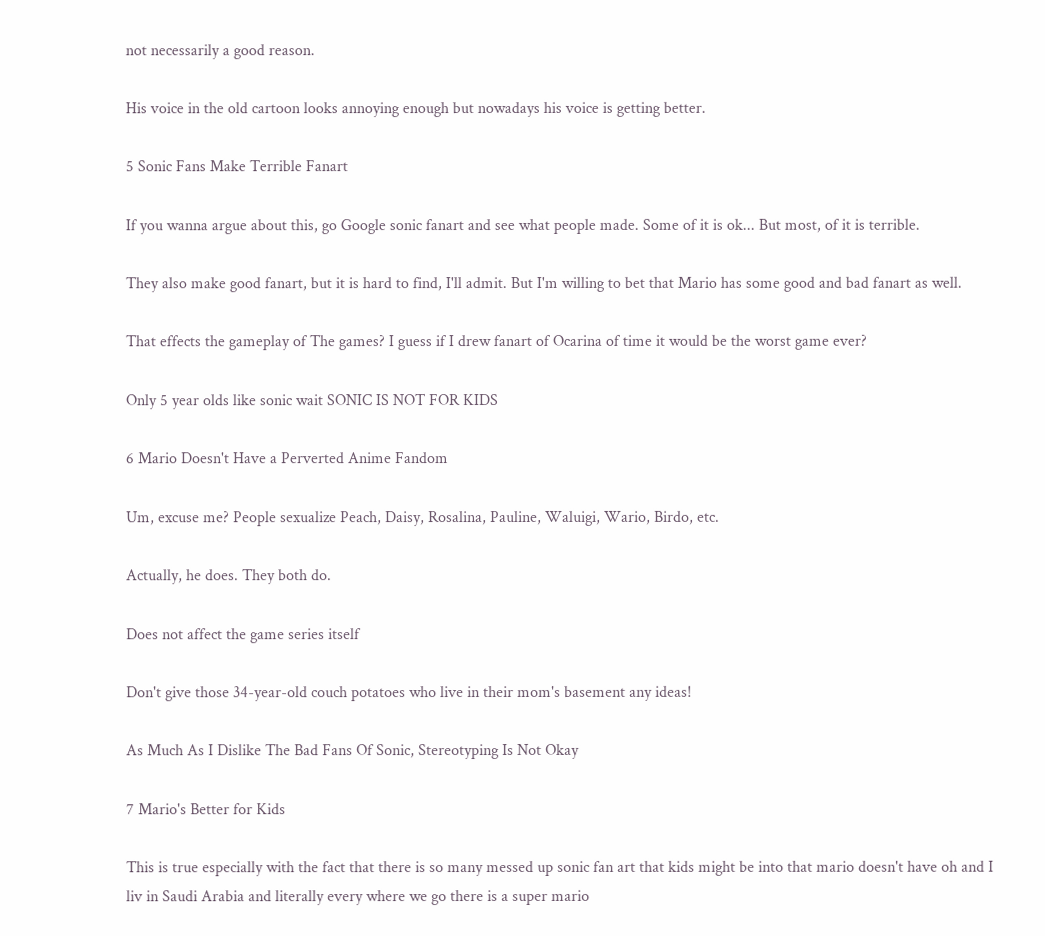not necessarily a good reason.

His voice in the old cartoon looks annoying enough but nowadays his voice is getting better.

5 Sonic Fans Make Terrible Fanart

If you wanna argue about this, go Google sonic fanart and see what people made. Some of it is ok... But most, of it is terrible.

They also make good fanart, but it is hard to find, I'll admit. But I'm willing to bet that Mario has some good and bad fanart as well.

That effects the gameplay of The games? I guess if I drew fanart of Ocarina of time it would be the worst game ever?

Only 5 year olds like sonic wait SONIC IS NOT FOR KIDS

6 Mario Doesn't Have a Perverted Anime Fandom

Um, excuse me? People sexualize Peach, Daisy, Rosalina, Pauline, Waluigi, Wario, Birdo, etc.

Actually, he does. They both do.

Does not affect the game series itself

Don't give those 34-year-old couch potatoes who live in their mom's basement any ideas!

As Much As I Dislike The Bad Fans Of Sonic, Stereotyping Is Not Okay

7 Mario's Better for Kids

This is true especially with the fact that there is so many messed up sonic fan art that kids might be into that mario doesn't have oh and I liv in Saudi Arabia and literally every where we go there is a super mario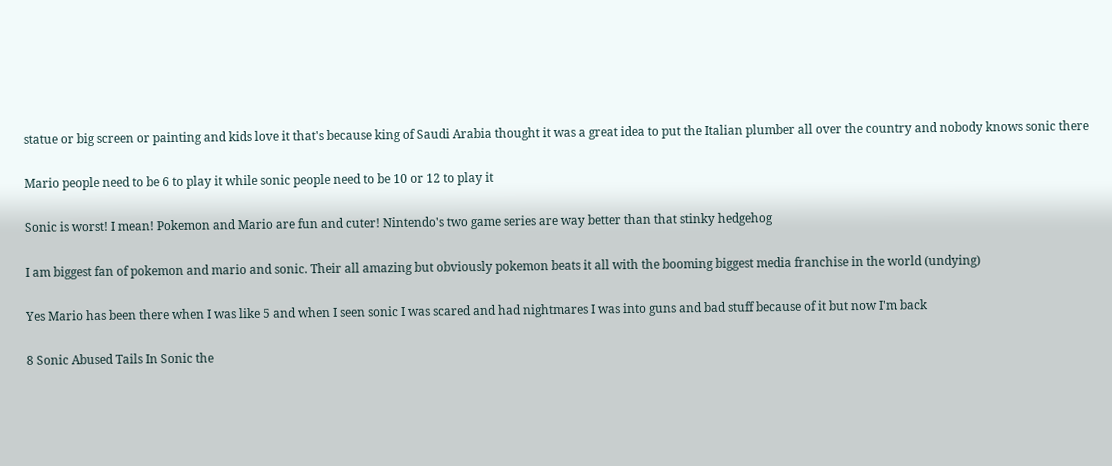statue or big screen or painting and kids love it that's because king of Saudi Arabia thought it was a great idea to put the Italian plumber all over the country and nobody knows sonic there

Mario people need to be 6 to play it while sonic people need to be 10 or 12 to play it

Sonic is worst! I mean! Pokemon and Mario are fun and cuter! Nintendo's two game series are way better than that stinky hedgehog

I am biggest fan of pokemon and mario and sonic. Their all amazing but obviously pokemon beats it all with the booming biggest media franchise in the world (undying)

Yes Mario has been there when I was like 5 and when I seen sonic I was scared and had nightmares I was into guns and bad stuff because of it but now I'm back

8 Sonic Abused Tails In Sonic the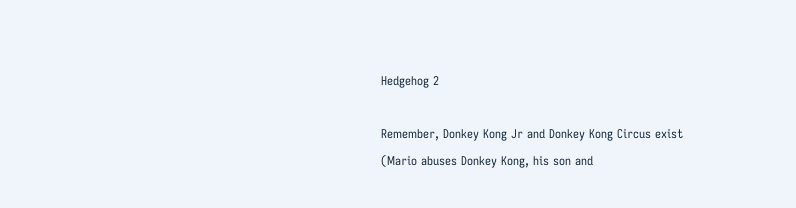Hedgehog 2

Remember, Donkey Kong Jr and Donkey Kong Circus exist (Mario abuses Donkey Kong, his son and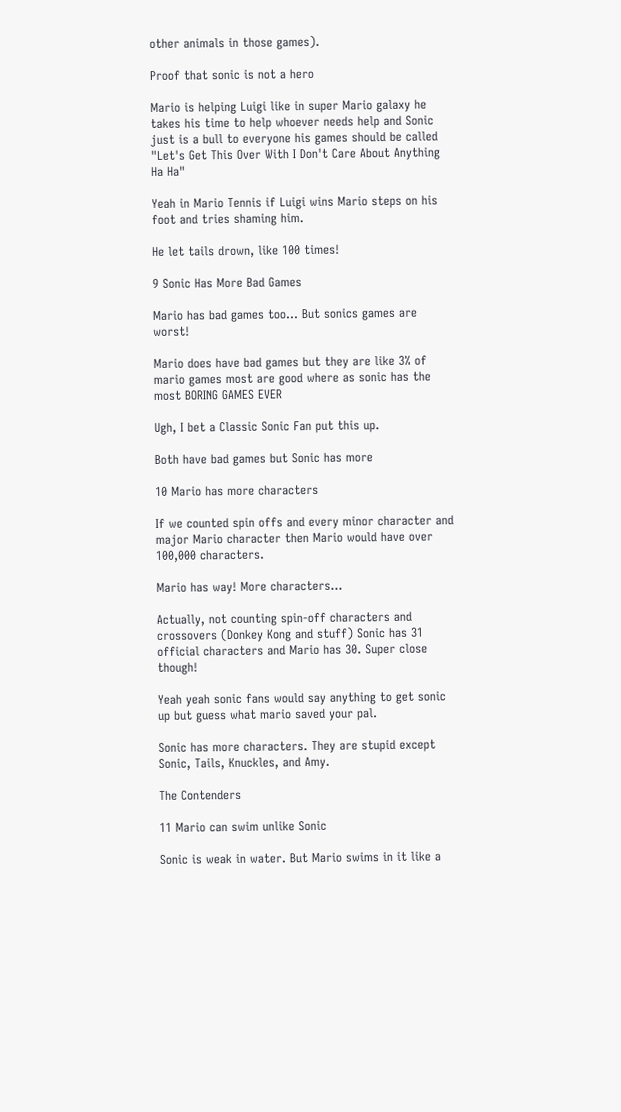other animals in those games).

Proof that sonic is not a hero

Mario is helping Luigi like in super Mario galaxy he takes his time to help whoever needs help and Sonic just is a bull to everyone his games should be called "Let's Get This Over With I Don't Care About Anything Ha Ha"

Yeah in Mario Tennis if Luigi wins Mario steps on his foot and tries shaming him.

He let tails drown, like 100 times!

9 Sonic Has More Bad Games

Mario has bad games too... But sonics games are worst!

Mario does have bad games but they are like 3% of mario games most are good where as sonic has the most BORING GAMES EVER

Ugh, I bet a Classic Sonic Fan put this up.

Both have bad games but Sonic has more

10 Mario has more characters

If we counted spin offs and every minor character and major Mario character then Mario would have over 100,000 characters.

Mario has way! More characters...

Actually, not counting spin-off characters and crossovers (Donkey Kong and stuff) Sonic has 31 official characters and Mario has 30. Super close though!

Yeah yeah sonic fans would say anything to get sonic up but guess what mario saved your pal.

Sonic has more characters. They are stupid except Sonic, Tails, Knuckles, and Amy.

The Contenders

11 Mario can swim unlike Sonic

Sonic is weak in water. But Mario swims in it like a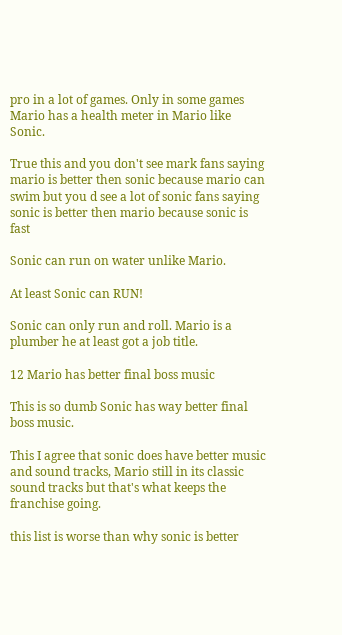pro in a lot of games. Only in some games Mario has a health meter in Mario like Sonic.

True this and you don't see mark fans saying mario is better then sonic because mario can swim but you d see a lot of sonic fans saying sonic is better then mario because sonic is fast

Sonic can run on water unlike Mario.

At least Sonic can RUN!

Sonic can only run and roll. Mario is a plumber he at least got a job title.

12 Mario has better final boss music

This is so dumb Sonic has way better final boss music.

This I agree that sonic does have better music and sound tracks, Mario still in its classic sound tracks but that's what keeps the franchise going.

this list is worse than why sonic is better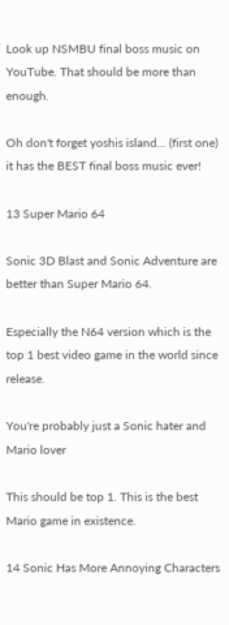Look up NSMBU final boss music on YouTube. That should be more than enough.

Oh don't forget yoshis island... (first one) it has the BEST final boss music ever!

13 Super Mario 64

Sonic 3D Blast and Sonic Adventure are better than Super Mario 64.

Especially the N64 version which is the top 1 best video game in the world since release.

You're probably just a Sonic hater and Mario lover

This should be top 1. This is the best Mario game in existence.

14 Sonic Has More Annoying Characters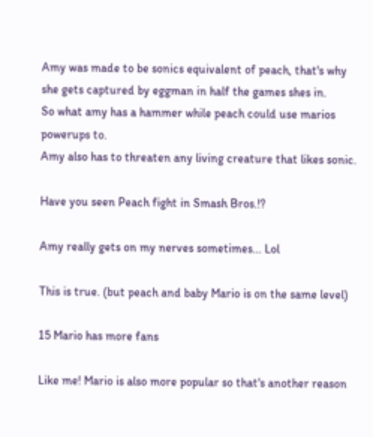Amy was made to be sonics equivalent of peach, that's why she gets captured by eggman in half the games shes in.
So what amy has a hammer while peach could use marios powerups to.
Amy also has to threaten any living creature that likes sonic.

Have you seen Peach fight in Smash Bros.!?

Amy really gets on my nerves sometimes... Lol

This is true. (but peach and baby Mario is on the same level)

15 Mario has more fans

Like me! Mario is also more popular so that's another reason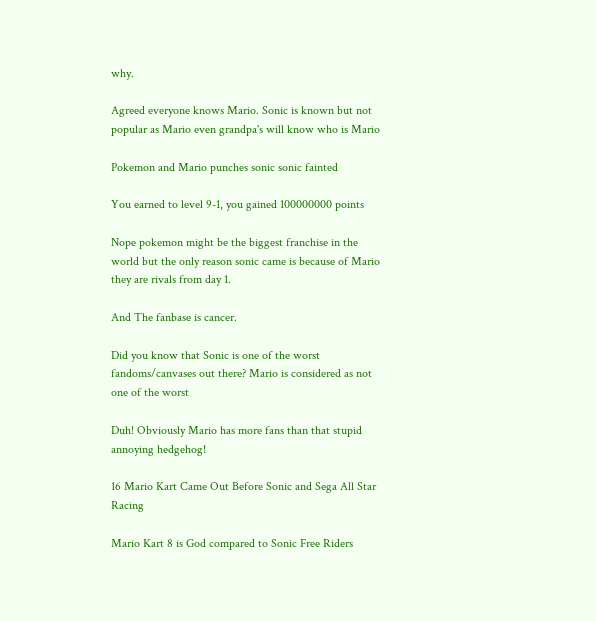why.

Agreed everyone knows Mario. Sonic is known but not popular as Mario even grandpa's will know who is Mario

Pokemon and Mario punches sonic sonic fainted

You earned to level 9-1, you gained 100000000 points

Nope pokemon might be the biggest franchise in the world but the only reason sonic came is because of Mario they are rivals from day 1.

And The fanbase is cancer.

Did you know that Sonic is one of the worst fandoms/canvases out there? Mario is considered as not one of the worst

Duh! Obviously Mario has more fans than that stupid annoying hedgehog!

16 Mario Kart Came Out Before Sonic and Sega All Star Racing

Mario Kart 8 is God compared to Sonic Free Riders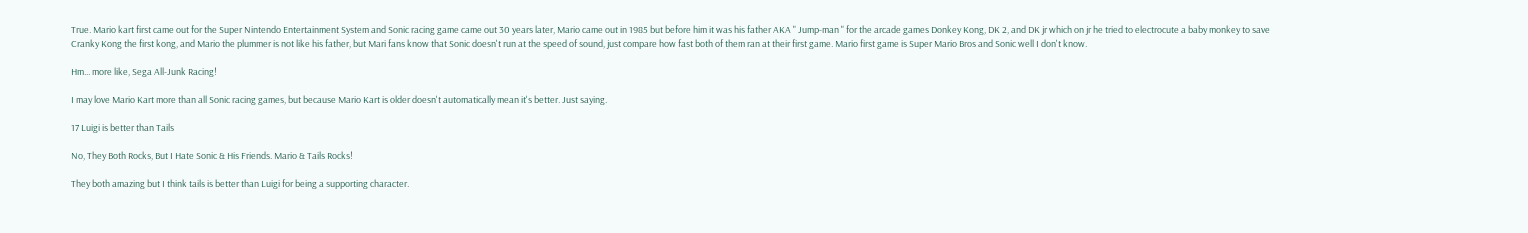True. Mario kart first came out for the Super Nintendo Entertainment System and Sonic racing game came out 30 years later, Mario came out in 1985 but before him it was his father AKA " Jump-man " for the arcade games Donkey Kong, DK 2, and DK jr which on jr he tried to electrocute a baby monkey to save Cranky Kong the first kong, and Mario the plummer is not like his father, but Mari fans know that Sonic doesn't run at the speed of sound, just compare how fast both of them ran at their first game. Mario first game is Super Mario Bros and Sonic well I don't know.

Hm... more like, Sega All-Junk Racing!

I may love Mario Kart more than all Sonic racing games, but because Mario Kart is older doesn't automatically mean it's better. Just saying.

17 Luigi is better than Tails

No, They Both Rocks, But I Hate Sonic & His Friends. Mario & Tails Rocks!

They both amazing but I think tails is better than Luigi for being a supporting character.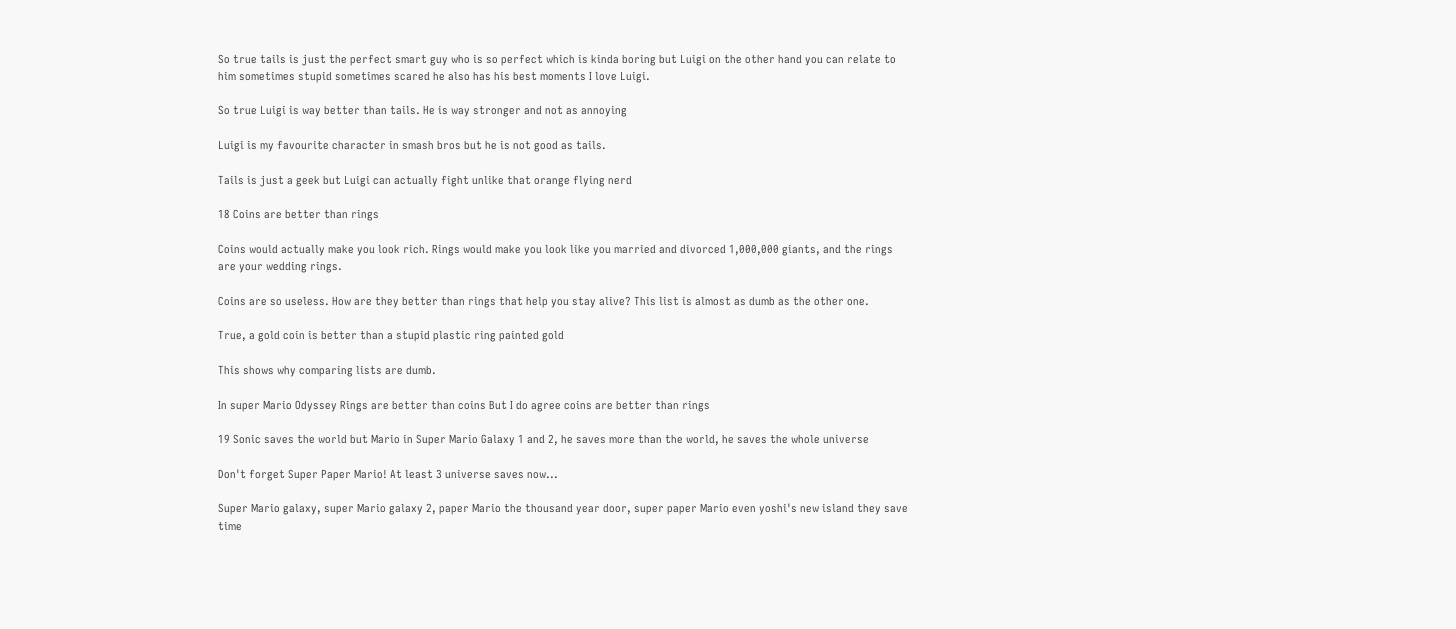So true tails is just the perfect smart guy who is so perfect which is kinda boring but Luigi on the other hand you can relate to him sometimes stupid sometimes scared he also has his best moments I love Luigi.

So true Luigi is way better than tails. He is way stronger and not as annoying

Luigi is my favourite character in smash bros but he is not good as tails.

Tails is just a geek but Luigi can actually fight unlike that orange flying nerd

18 Coins are better than rings

Coins would actually make you look rich. Rings would make you look like you married and divorced 1,000,000 giants, and the rings are your wedding rings.

Coins are so useless. How are they better than rings that help you stay alive? This list is almost as dumb as the other one.

True, a gold coin is better than a stupid plastic ring painted gold

This shows why comparing lists are dumb.

In super Mario Odyssey Rings are better than coins But I do agree coins are better than rings

19 Sonic saves the world but Mario in Super Mario Galaxy 1 and 2, he saves more than the world, he saves the whole universe

Don't forget Super Paper Mario! At least 3 universe saves now...

Super Mario galaxy, super Mario galaxy 2, paper Mario the thousand year door, super paper Mario even yoshi's new island they save time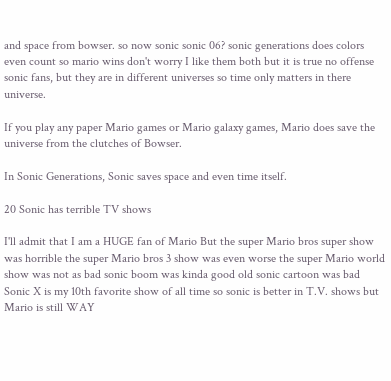and space from bowser. so now sonic sonic 06? sonic generations does colors even count so mario wins don't worry I like them both but it is true no offense sonic fans, but they are in different universes so time only matters in there universe.

If you play any paper Mario games or Mario galaxy games, Mario does save the universe from the clutches of Bowser.

In Sonic Generations, Sonic saves space and even time itself.

20 Sonic has terrible TV shows

I'll admit that I am a HUGE fan of Mario But the super Mario bros super show was horrible the super Mario bros 3 show was even worse the super Mario world show was not as bad sonic boom was kinda good old sonic cartoon was bad Sonic X is my 10th favorite show of all time so sonic is better in T.V. shows but Mario is still WAY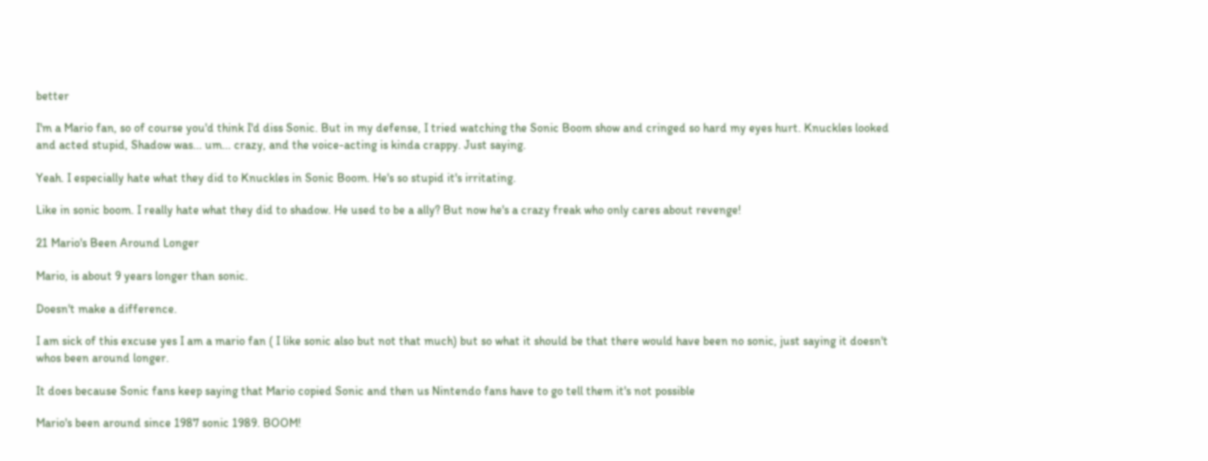better

I'm a Mario fan, so of course you'd think I'd diss Sonic. But in my defense, I tried watching the Sonic Boom show and cringed so hard my eyes hurt. Knuckles looked and acted stupid, Shadow was... um... crazy, and the voice-acting is kinda crappy. Just saying.

Yeah. I especially hate what they did to Knuckles in Sonic Boom. He's so stupid it's irritating.

Like in sonic boom. I really hate what they did to shadow. He used to be a ally? But now he's a crazy freak who only cares about revenge!

21 Mario's Been Around Longer

Mario, is about 9 years longer than sonic.

Doesn't make a difference.

I am sick of this excuse yes I am a mario fan ( I like sonic also but not that much) but so what it should be that there would have been no sonic, just saying it doesn't whos been around longer.

It does because Sonic fans keep saying that Mario copied Sonic and then us Nintendo fans have to go tell them it's not possible

Mario's been around since 1987 sonic 1989. BOOM!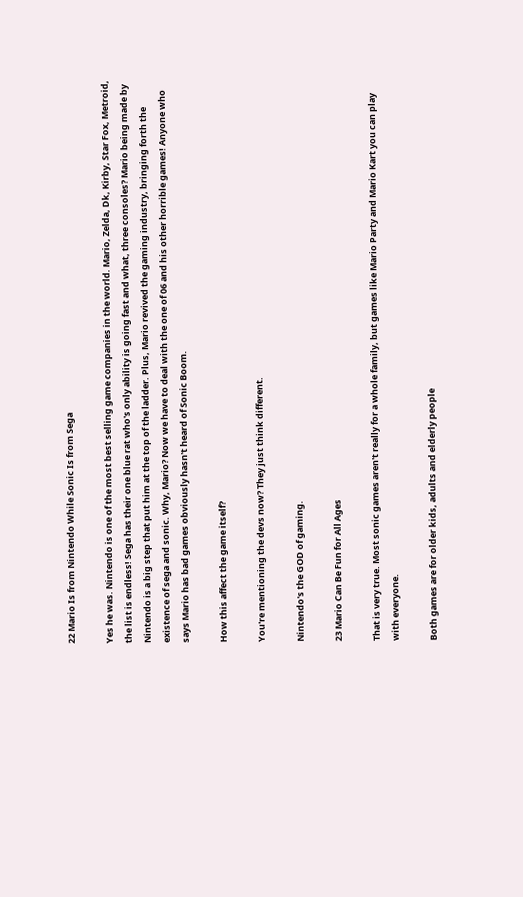22 Mario Is from Nintendo While Sonic Is from Sega

Yes he was. Nintendo is one of the most best selling game companies in the world. Mario, Zelda, Dk, Kirby, Star Fox, Metroid, the list is endless! Sega has their one blue rat who's only ability is going fast and what, three consoles? Mario being made by Nintendo is a big step that put him at the top of the ladder. Plus, Mario revived the gaming industry, bringing forth the existence of sega and sonic. Why, Mario? Now we have to deal with the one of 06 and his other horrible games! Anyone who says Mario has bad games obviously hasn't heard of Sonic Boom.

How this affect the game itself?

You're mentioning the devs now? They just think different.

Nintendo's the GOD of gaming.

23 Mario Can Be Fun for All Ages

That is very true. Most sonic games aren't really for a whole family, but games like Mario Party and Mario Kart you can play with everyone.

Both games are for older kids, adults and elderly people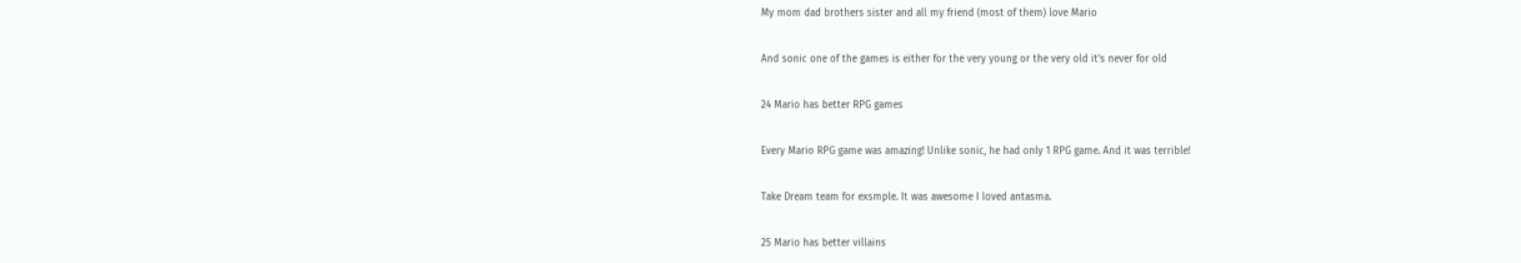My mom dad brothers sister and all my friend (most of them) love Mario

And sonic one of the games is either for the very young or the very old it's never for old

24 Mario has better RPG games

Every Mario RPG game was amazing! Unlike sonic, he had only 1 RPG game. And it was terrible!

Take Dream team for exsmple. It was awesome I loved antasma.

25 Mario has better villains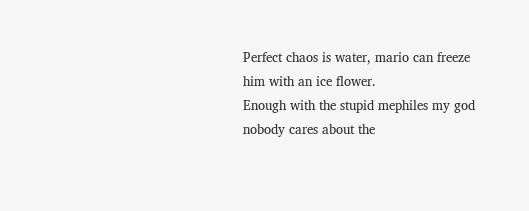Perfect chaos is water, mario can freeze him with an ice flower.
Enough with the stupid mephiles my god nobody cares about the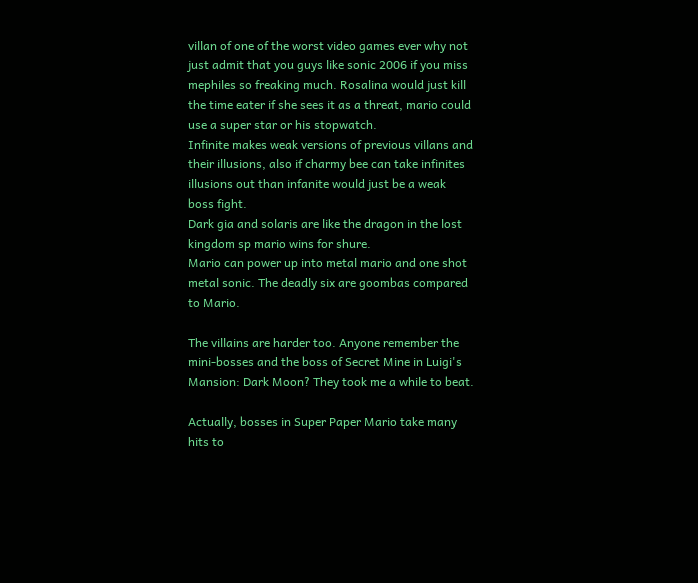villan of one of the worst video games ever why not just admit that you guys like sonic 2006 if you miss mephiles so freaking much. Rosalina would just kill the time eater if she sees it as a threat, mario could use a super star or his stopwatch.
Infinite makes weak versions of previous villans and their illusions, also if charmy bee can take infinites illusions out than infanite would just be a weak boss fight.
Dark gia and solaris are like the dragon in the lost kingdom sp mario wins for shure.
Mario can power up into metal mario and one shot metal sonic. The deadly six are goombas compared to Mario.

The villains are harder too. Anyone remember the mini-bosses and the boss of Secret Mine in Luigi's Mansion: Dark Moon? They took me a while to beat.

Actually, bosses in Super Paper Mario take many hits to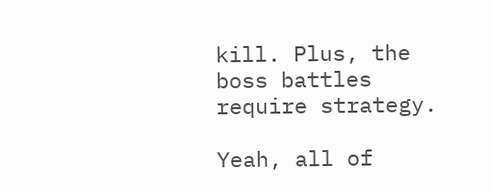kill. Plus, the boss battles require strategy.

Yeah, all of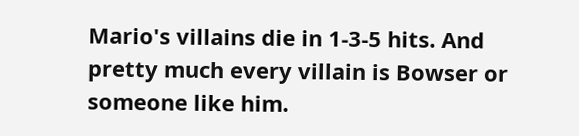Mario's villains die in 1-3-5 hits. And pretty much every villain is Bowser or someone like him.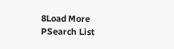8Load More
PSearch List